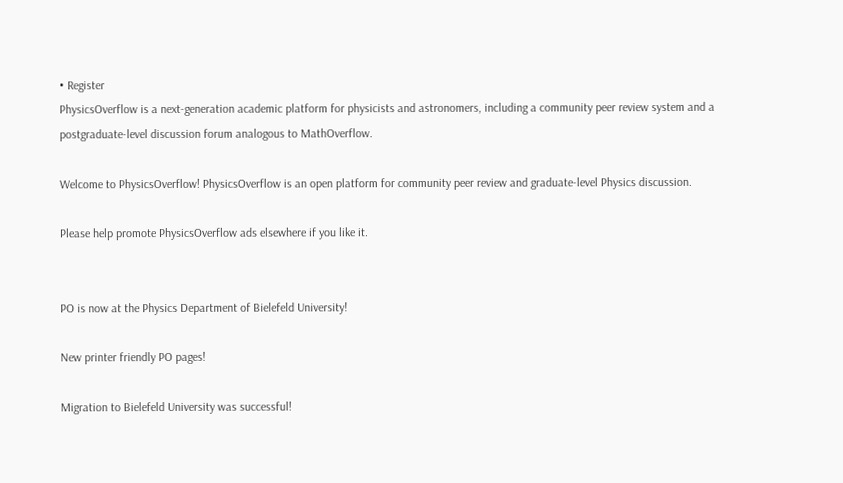• Register
PhysicsOverflow is a next-generation academic platform for physicists and astronomers, including a community peer review system and a postgraduate-level discussion forum analogous to MathOverflow.

Welcome to PhysicsOverflow! PhysicsOverflow is an open platform for community peer review and graduate-level Physics discussion.

Please help promote PhysicsOverflow ads elsewhere if you like it.


PO is now at the Physics Department of Bielefeld University!

New printer friendly PO pages!

Migration to Bielefeld University was successful!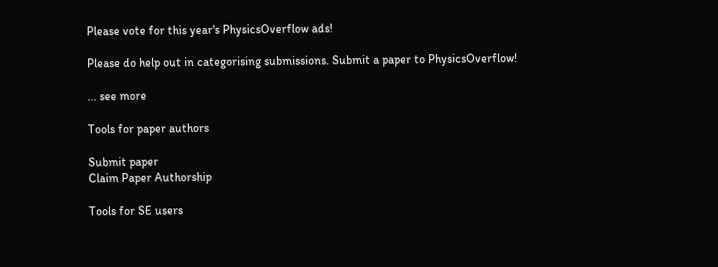Please vote for this year's PhysicsOverflow ads!

Please do help out in categorising submissions. Submit a paper to PhysicsOverflow!

... see more

Tools for paper authors

Submit paper
Claim Paper Authorship

Tools for SE users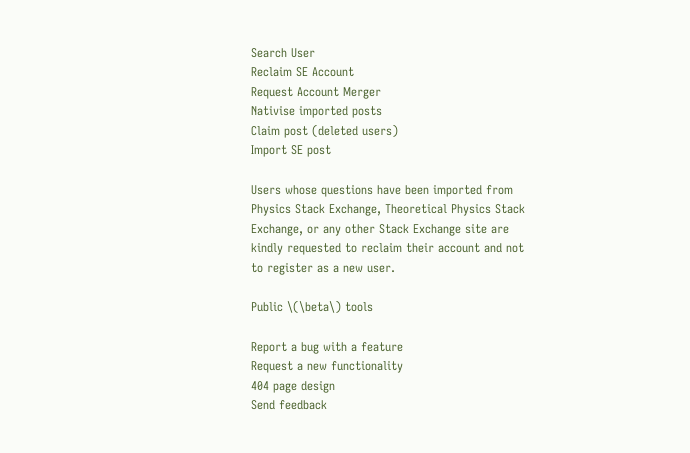Search User
Reclaim SE Account
Request Account Merger
Nativise imported posts
Claim post (deleted users)
Import SE post

Users whose questions have been imported from Physics Stack Exchange, Theoretical Physics Stack Exchange, or any other Stack Exchange site are kindly requested to reclaim their account and not to register as a new user.

Public \(\beta\) tools

Report a bug with a feature
Request a new functionality
404 page design
Send feedback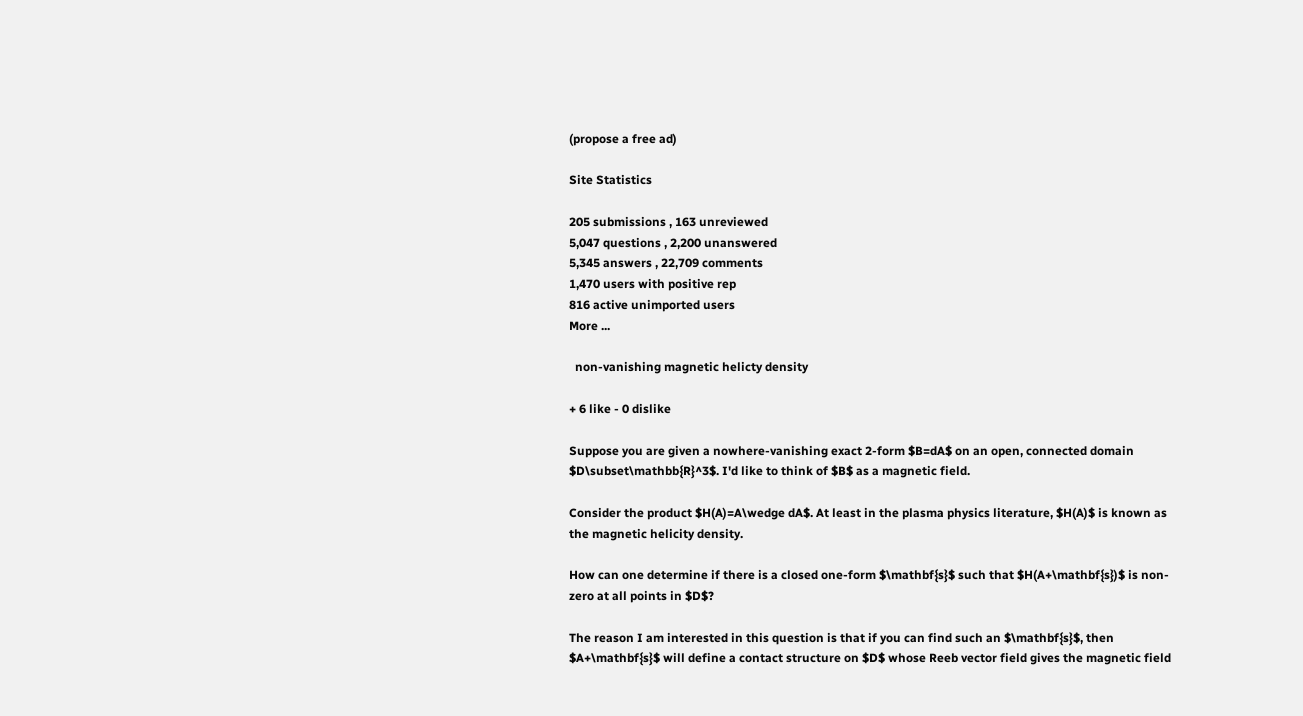(propose a free ad)

Site Statistics

205 submissions , 163 unreviewed
5,047 questions , 2,200 unanswered
5,345 answers , 22,709 comments
1,470 users with positive rep
816 active unimported users
More ...

  non-vanishing magnetic helicty density

+ 6 like - 0 dislike

Suppose you are given a nowhere-vanishing exact 2-form $B=dA$ on an open, connected domain $D\subset\mathbb{R}^3$. I'd like to think of $B$ as a magnetic field.

Consider the product $H(A)=A\wedge dA$. At least in the plasma physics literature, $H(A)$ is known as the magnetic helicity density.

How can one determine if there is a closed one-form $\mathbf{s}$ such that $H(A+\mathbf{s})$ is non-zero at all points in $D$?

The reason I am interested in this question is that if you can find such an $\mathbf{s}$, then $A+\mathbf{s}$ will define a contact structure on $D$ whose Reeb vector field gives the magnetic field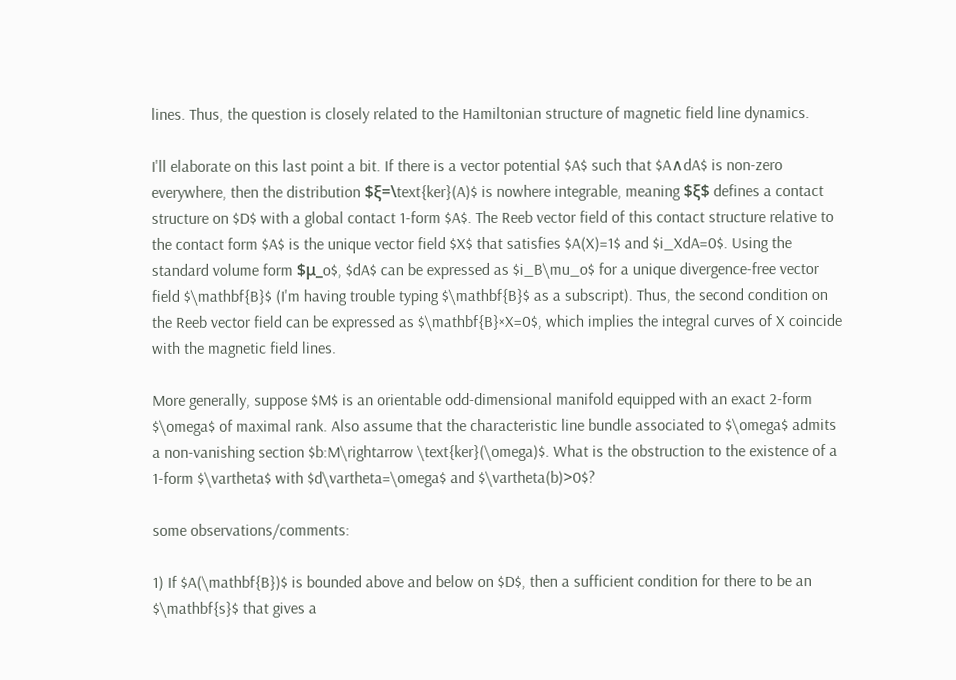lines. Thus, the question is closely related to the Hamiltonian structure of magnetic field line dynamics.

I'll elaborate on this last point a bit. If there is a vector potential $A$ such that $A∧dA$ is non-zero everywhere, then the distribution $ξ=\text{ker}(A)$ is nowhere integrable, meaning $ξ$ defines a contact structure on $D$ with a global contact 1-form $A$. The Reeb vector field of this contact structure relative to the contact form $A$ is the unique vector field $X$ that satisfies $A(X)=1$ and $i_XdA=0$. Using the standard volume form $μ_o$, $dA$ can be expressed as $i_B\mu_o$ for a unique divergence-free vector field $\mathbf{B}$ (I'm having trouble typing $\mathbf{B}$ as a subscript). Thus, the second condition on the Reeb vector field can be expressed as $\mathbf{B}×X=0$, which implies the integral curves of X coincide with the magnetic field lines.

More generally, suppose $M$ is an orientable odd-dimensional manifold equipped with an exact 2-form $\omega$ of maximal rank. Also assume that the characteristic line bundle associated to $\omega$ admits a non-vanishing section $b:M\rightarrow \text{ker}(\omega)$. What is the obstruction to the existence of a 1-form $\vartheta$ with $d\vartheta=\omega$ and $\vartheta(b)>0$?

some observations/comments:

1) If $A(\mathbf{B})$ is bounded above and below on $D$, then a sufficient condition for there to be an $\mathbf{s}$ that gives a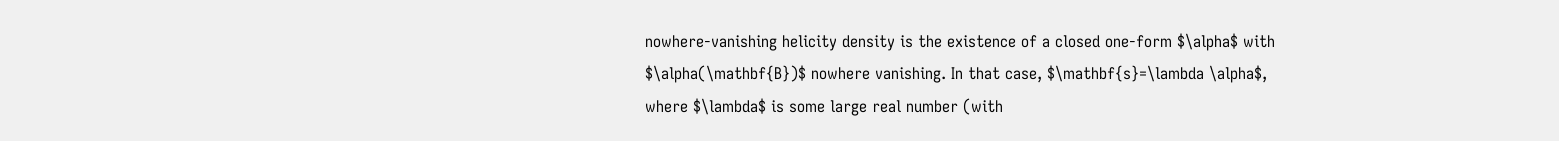nowhere-vanishing helicity density is the existence of a closed one-form $\alpha$ with $\alpha(\mathbf{B})$ nowhere vanishing. In that case, $\mathbf{s}=\lambda \alpha$, where $\lambda$ is some large real number (with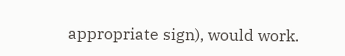appropriate sign), would work.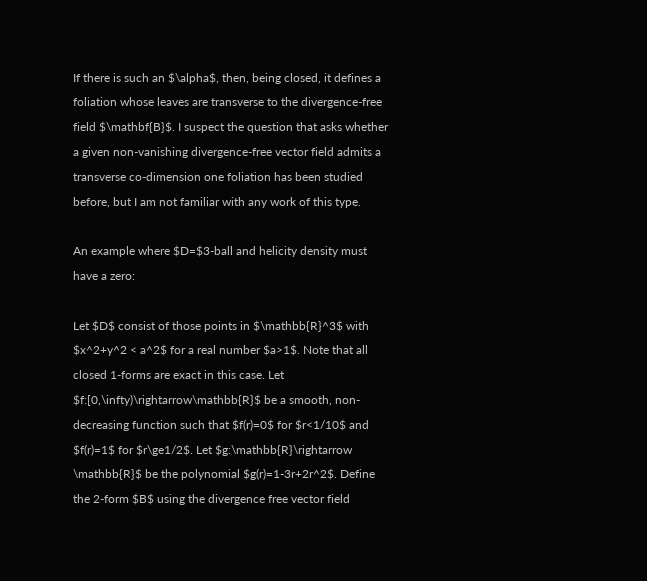If there is such an $\alpha$, then, being closed, it defines a foliation whose leaves are transverse to the divergence-free field $\mathbf{B}$. I suspect the question that asks whether a given non-vanishing divergence-free vector field admits a transverse co-dimension one foliation has been studied before, but I am not familiar with any work of this type.

An example where $D=$3-ball and helicity density must have a zero:

Let $D$ consist of those points in $\mathbb{R}^3$ with $x^2+y^2 < a^2$ for a real number $a>1$. Note that all closed 1-forms are exact in this case. Let $f:[0,\infty)\rightarrow\mathbb{R}$ be a smooth, non-decreasing function such that $f(r)=0$ for $r<1/10$ and $f(r)=1$ for $r\ge1/2$. Let $g:\mathbb{R}\rightarrow \mathbb{R}$ be the polynomial $g(r)=1-3r+2r^2$. Define the 2-form $B$ using the divergence free vector field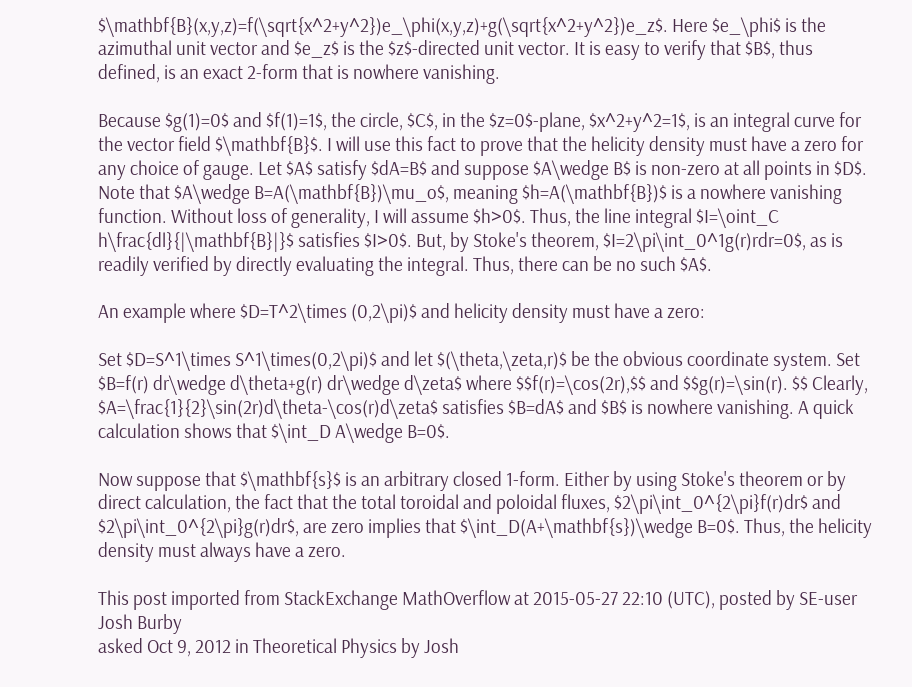$\mathbf{B}(x,y,z)=f(\sqrt{x^2+y^2})e_\phi(x,y,z)+g(\sqrt{x^2+y^2})e_z$. Here $e_\phi$ is the azimuthal unit vector and $e_z$ is the $z$-directed unit vector. It is easy to verify that $B$, thus defined, is an exact 2-form that is nowhere vanishing.

Because $g(1)=0$ and $f(1)=1$, the circle, $C$, in the $z=0$-plane, $x^2+y^2=1$, is an integral curve for the vector field $\mathbf{B}$. I will use this fact to prove that the helicity density must have a zero for any choice of gauge. Let $A$ satisfy $dA=B$ and suppose $A\wedge B$ is non-zero at all points in $D$. Note that $A\wedge B=A(\mathbf{B})\mu_o$, meaning $h=A(\mathbf{B})$ is a nowhere vanishing function. Without loss of generality, I will assume $h>0$. Thus, the line integral $I=\oint_C h\frac{dl}{|\mathbf{B}|}$ satisfies $I>0$. But, by Stoke's theorem, $I=2\pi\int_0^1g(r)rdr=0$, as is readily verified by directly evaluating the integral. Thus, there can be no such $A$.

An example where $D=T^2\times (0,2\pi)$ and helicity density must have a zero:

Set $D=S^1\times S^1\times(0,2\pi)$ and let $(\theta,\zeta,r)$ be the obvious coordinate system. Set $B=f(r) dr\wedge d\theta+g(r) dr\wedge d\zeta$ where $$f(r)=\cos(2r),$$ and $$g(r)=\sin(r). $$ Clearly, $A=\frac{1}{2}\sin(2r)d\theta-\cos(r)d\zeta$ satisfies $B=dA$ and $B$ is nowhere vanishing. A quick calculation shows that $\int_D A\wedge B=0$.

Now suppose that $\mathbf{s}$ is an arbitrary closed 1-form. Either by using Stoke's theorem or by direct calculation, the fact that the total toroidal and poloidal fluxes, $2\pi\int_0^{2\pi}f(r)dr$ and $2\pi\int_0^{2\pi}g(r)dr$, are zero implies that $\int_D(A+\mathbf{s})\wedge B=0$. Thus, the helicity density must always have a zero.

This post imported from StackExchange MathOverflow at 2015-05-27 22:10 (UTC), posted by SE-user Josh Burby
asked Oct 9, 2012 in Theoretical Physics by Josh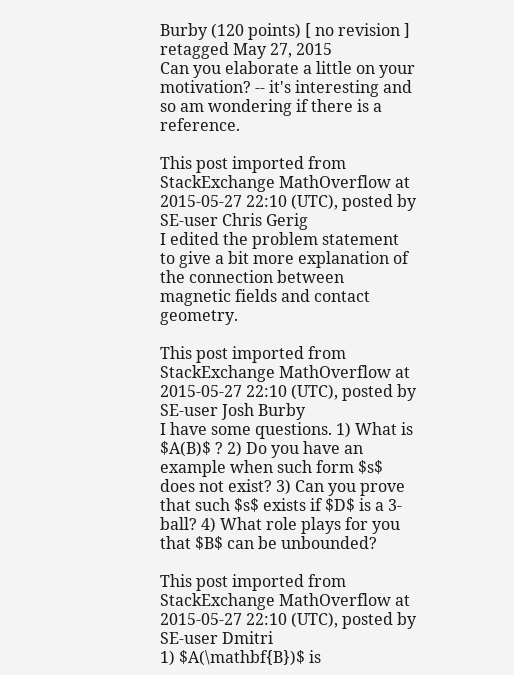Burby (120 points) [ no revision ]
retagged May 27, 2015
Can you elaborate a little on your motivation? -- it's interesting and so am wondering if there is a reference.

This post imported from StackExchange MathOverflow at 2015-05-27 22:10 (UTC), posted by SE-user Chris Gerig
I edited the problem statement to give a bit more explanation of the connection between magnetic fields and contact geometry.

This post imported from StackExchange MathOverflow at 2015-05-27 22:10 (UTC), posted by SE-user Josh Burby
I have some questions. 1) What is $A(B)$ ? 2) Do you have an example when such form $s$ does not exist? 3) Can you prove that such $s$ exists if $D$ is a 3-ball? 4) What role plays for you that $B$ can be unbounded?

This post imported from StackExchange MathOverflow at 2015-05-27 22:10 (UTC), posted by SE-user Dmitri
1) $A(\mathbf{B})$ is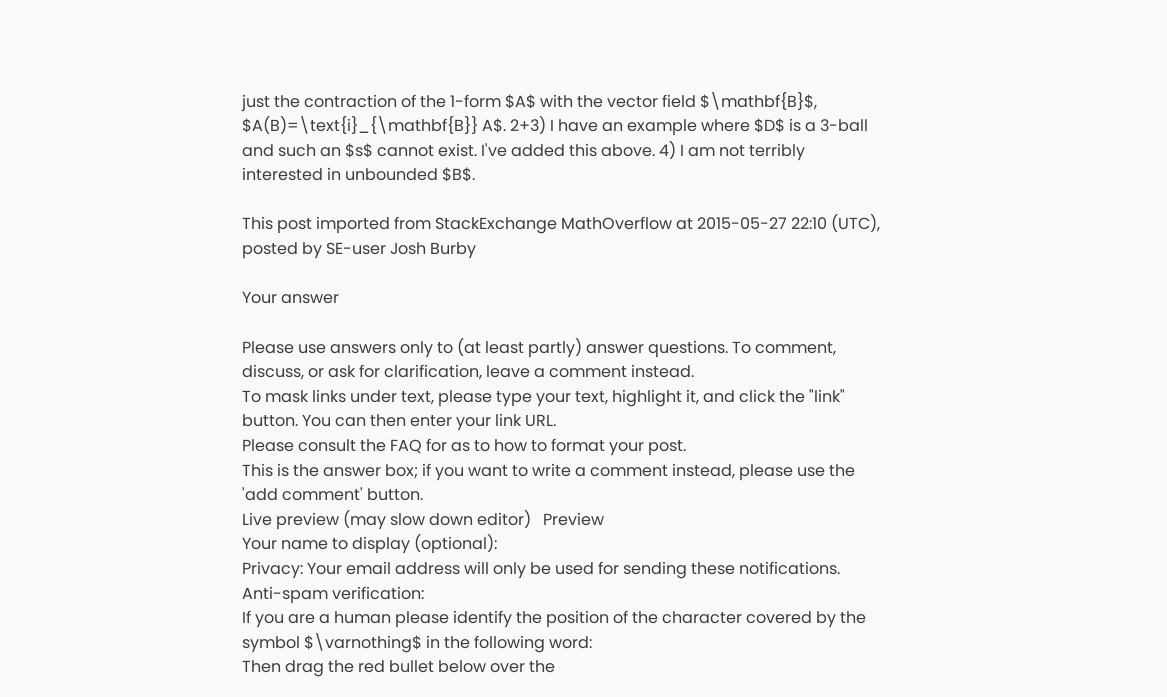just the contraction of the 1-form $A$ with the vector field $\mathbf{B}$, $A(B)=\text{i}_{\mathbf{B}} A$. 2+3) I have an example where $D$ is a 3-ball and such an $s$ cannot exist. I've added this above. 4) I am not terribly interested in unbounded $B$.

This post imported from StackExchange MathOverflow at 2015-05-27 22:10 (UTC), posted by SE-user Josh Burby

Your answer

Please use answers only to (at least partly) answer questions. To comment, discuss, or ask for clarification, leave a comment instead.
To mask links under text, please type your text, highlight it, and click the "link" button. You can then enter your link URL.
Please consult the FAQ for as to how to format your post.
This is the answer box; if you want to write a comment instead, please use the 'add comment' button.
Live preview (may slow down editor)   Preview
Your name to display (optional):
Privacy: Your email address will only be used for sending these notifications.
Anti-spam verification:
If you are a human please identify the position of the character covered by the symbol $\varnothing$ in the following word:
Then drag the red bullet below over the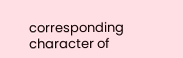corresponding character of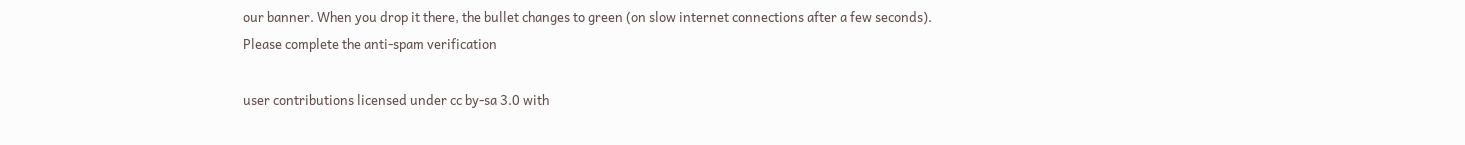our banner. When you drop it there, the bullet changes to green (on slow internet connections after a few seconds).
Please complete the anti-spam verification

user contributions licensed under cc by-sa 3.0 with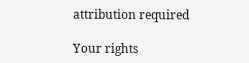attribution required

Your rights